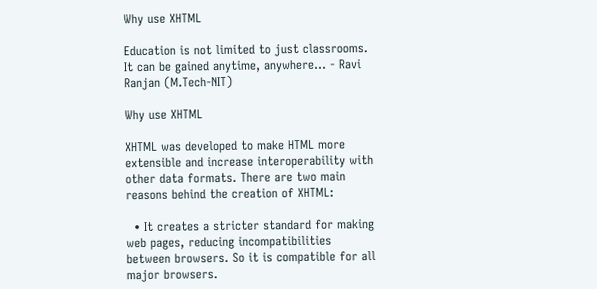Why use XHTML

Education is not limited to just classrooms. It can be gained anytime, anywhere... - Ravi Ranjan (M.Tech-NIT)

Why use XHTML

XHTML was developed to make HTML more extensible and increase interoperability with other data formats. There are two main reasons behind the creation of XHTML:

  • It creates a stricter standard for making web pages, reducing incompatibilities between browsers. So it is compatible for all major browsers.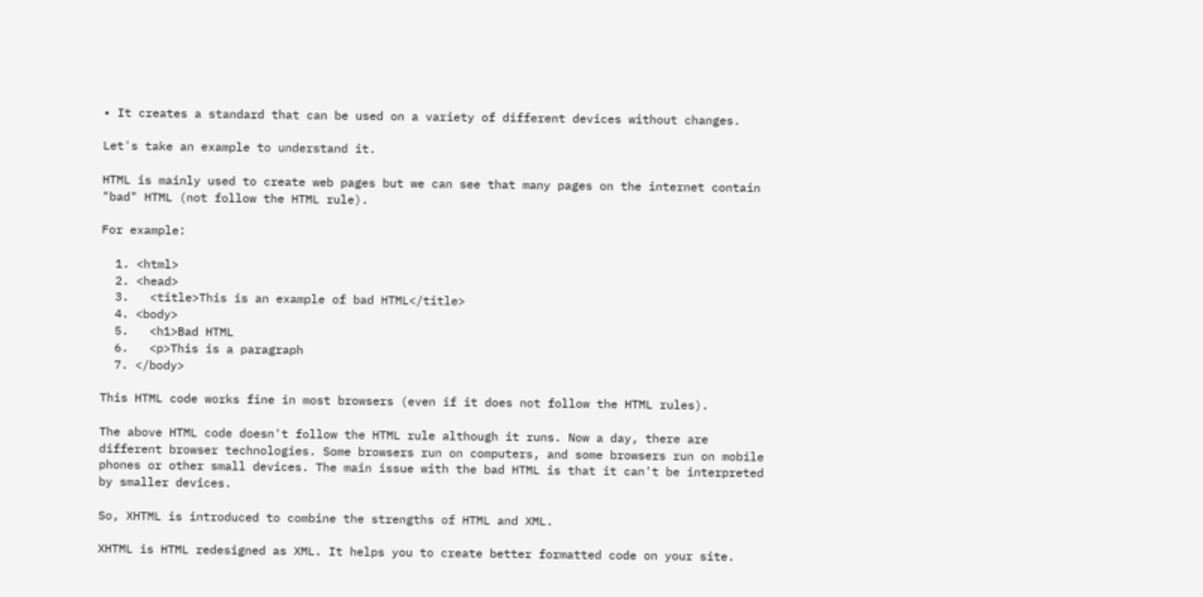• It creates a standard that can be used on a variety of different devices without changes.

Let's take an example to understand it.

HTML is mainly used to create web pages but we can see that many pages on the internet contain "bad" HTML (not follow the HTML rule).

For example:

  1. <html>
  2. <head>
  3.   <title>This is an example of bad HTML</title>
  4. <body>
  5.   <h1>Bad HTML
  6.   <p>This is a paragraph
  7. </body>

This HTML code works fine in most browsers (even if it does not follow the HTML rules).

The above HTML code doesn't follow the HTML rule although it runs. Now a day, there are different browser technologies. Some browsers run on computers, and some browsers run on mobile phones or other small devices. The main issue with the bad HTML is that it can't be interpreted by smaller devices.

So, XHTML is introduced to combine the strengths of HTML and XML.

XHTML is HTML redesigned as XML. It helps you to create better formatted code on your site.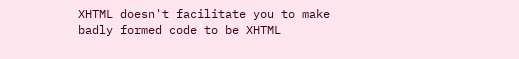XHTML doesn't facilitate you to make badly formed code to be XHTML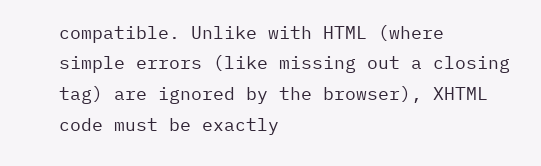compatible. Unlike with HTML (where simple errors (like missing out a closing tag) are ignored by the browser), XHTML code must be exactly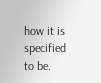how it is specified to be.